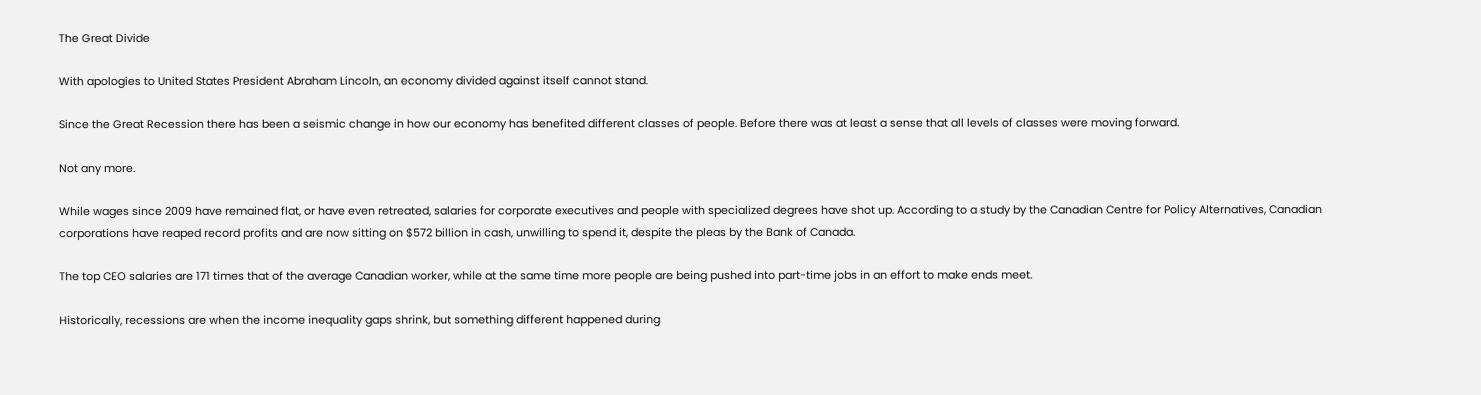The Great Divide

With apologies to United States President Abraham Lincoln, an economy divided against itself cannot stand.

Since the Great Recession there has been a seismic change in how our economy has benefited different classes of people. Before there was at least a sense that all levels of classes were moving forward.

Not any more.

While wages since 2009 have remained flat, or have even retreated, salaries for corporate executives and people with specialized degrees have shot up. According to a study by the Canadian Centre for Policy Alternatives, Canadian corporations have reaped record profits and are now sitting on $572 billion in cash, unwilling to spend it, despite the pleas by the Bank of Canada.

The top CEO salaries are 171 times that of the average Canadian worker, while at the same time more people are being pushed into part-time jobs in an effort to make ends meet.

Historically, recessions are when the income inequality gaps shrink, but something different happened during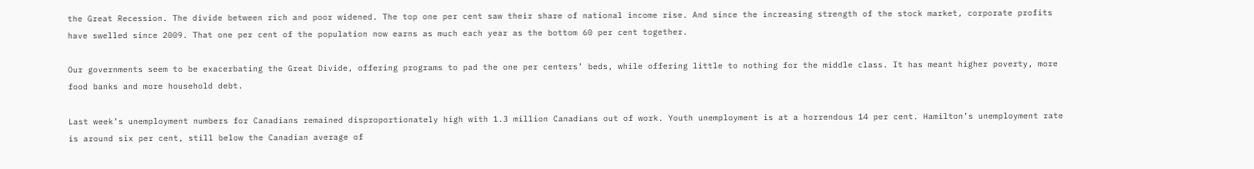the Great Recession. The divide between rich and poor widened. The top one per cent saw their share of national income rise. And since the increasing strength of the stock market, corporate profits have swelled since 2009. That one per cent of the population now earns as much each year as the bottom 60 per cent together.

Our governments seem to be exacerbating the Great Divide, offering programs to pad the one per centers’ beds, while offering little to nothing for the middle class. It has meant higher poverty, more food banks and more household debt.

Last week’s unemployment numbers for Canadians remained disproportionately high with 1.3 million Canadians out of work. Youth unemployment is at a horrendous 14 per cent. Hamilton’s unemployment rate is around six per cent, still below the Canadian average of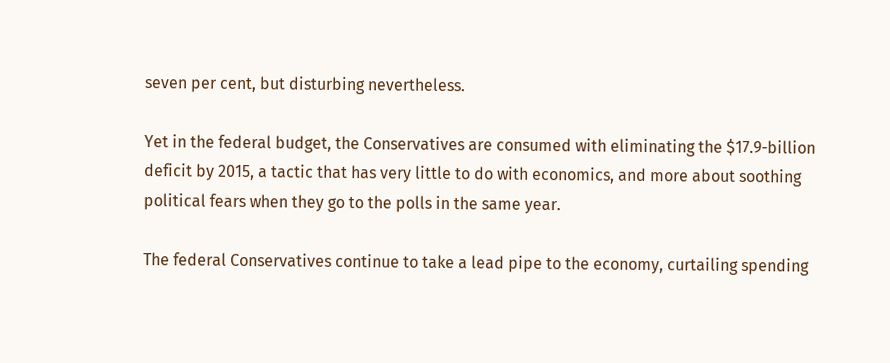seven per cent, but disturbing nevertheless.

Yet in the federal budget, the Conservatives are consumed with eliminating the $17.9-billion deficit by 2015, a tactic that has very little to do with economics, and more about soothing political fears when they go to the polls in the same year.

The federal Conservatives continue to take a lead pipe to the economy, curtailing spending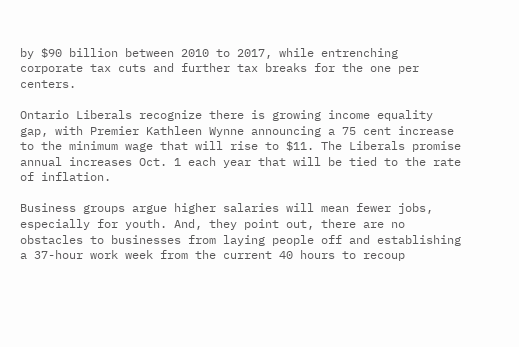by $90 billion between 2010 to 2017, while entrenching corporate tax cuts and further tax breaks for the one per centers.

Ontario Liberals recognize there is growing income equality gap, with Premier Kathleen Wynne announcing a 75 cent increase to the minimum wage that will rise to $11. The Liberals promise annual increases Oct. 1 each year that will be tied to the rate of inflation.

Business groups argue higher salaries will mean fewer jobs, especially for youth. And, they point out, there are no obstacles to businesses from laying people off and establishing a 37-hour work week from the current 40 hours to recoup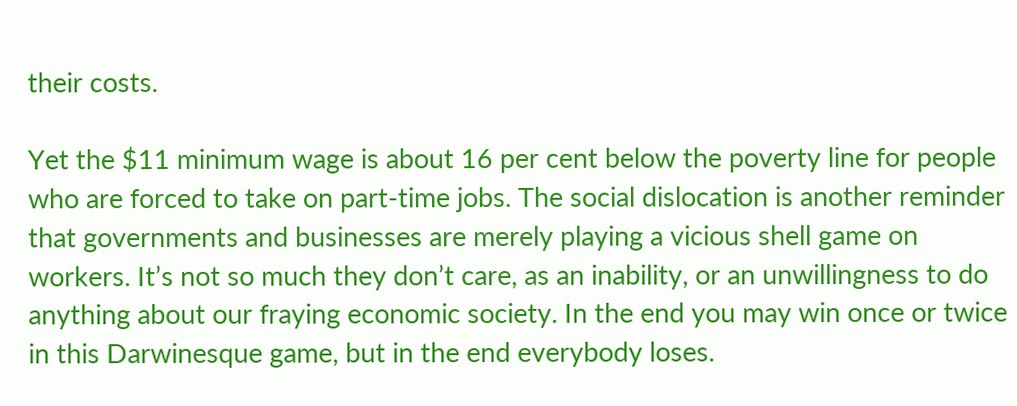their costs.

Yet the $11 minimum wage is about 16 per cent below the poverty line for people who are forced to take on part-time jobs. The social dislocation is another reminder that governments and businesses are merely playing a vicious shell game on workers. It’s not so much they don’t care, as an inability, or an unwillingness to do anything about our fraying economic society. In the end you may win once or twice in this Darwinesque game, but in the end everybody loses.